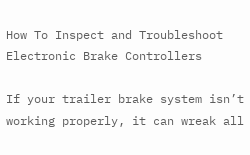How To Inspect and Troubleshoot Electronic Brake Controllers

If your trailer brake system isn’t working properly, it can wreak all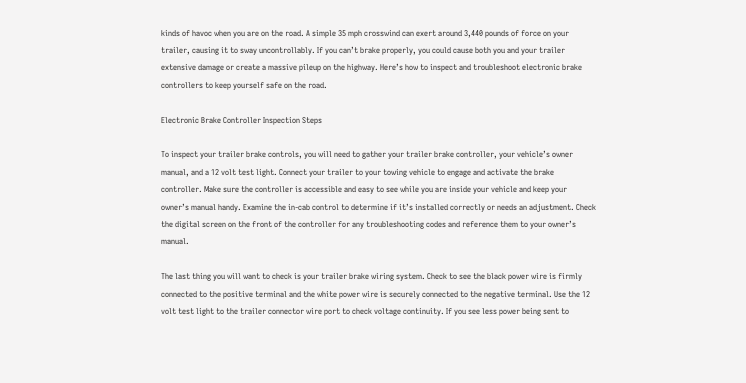kinds of havoc when you are on the road. A simple 35 mph crosswind can exert around 3,440 pounds of force on your trailer, causing it to sway uncontrollably. If you can’t brake properly, you could cause both you and your trailer extensive damage or create a massive pileup on the highway. Here’s how to inspect and troubleshoot electronic brake controllers to keep yourself safe on the road.

Electronic Brake Controller Inspection Steps

To inspect your trailer brake controls, you will need to gather your trailer brake controller, your vehicle’s owner manual, and a 12 volt test light. Connect your trailer to your towing vehicle to engage and activate the brake controller. Make sure the controller is accessible and easy to see while you are inside your vehicle and keep your owner’s manual handy. Examine the in-cab control to determine if it’s installed correctly or needs an adjustment. Check the digital screen on the front of the controller for any troubleshooting codes and reference them to your owner’s manual.

The last thing you will want to check is your trailer brake wiring system. Check to see the black power wire is firmly connected to the positive terminal and the white power wire is securely connected to the negative terminal. Use the 12 volt test light to the trailer connector wire port to check voltage continuity. If you see less power being sent to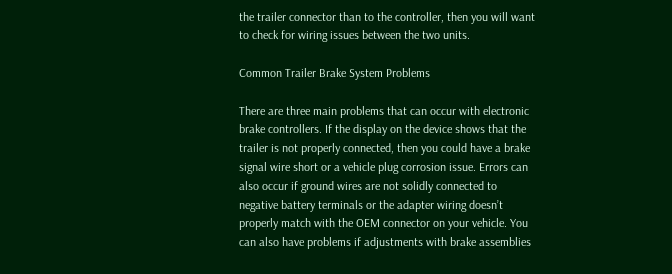the trailer connector than to the controller, then you will want to check for wiring issues between the two units.

Common Trailer Brake System Problems

There are three main problems that can occur with electronic brake controllers. If the display on the device shows that the trailer is not properly connected, then you could have a brake signal wire short or a vehicle plug corrosion issue. Errors can also occur if ground wires are not solidly connected to negative battery terminals or the adapter wiring doesn’t properly match with the OEM connector on your vehicle. You can also have problems if adjustments with brake assemblies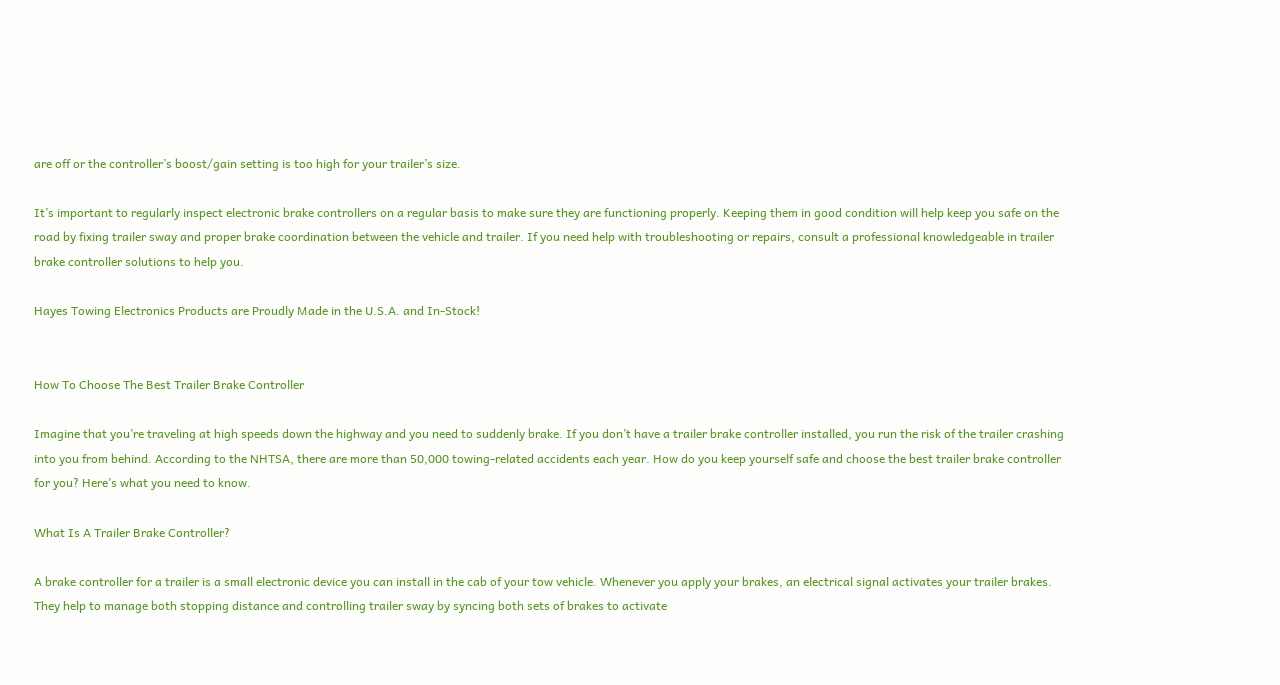are off or the controller’s boost/gain setting is too high for your trailer’s size.

It’s important to regularly inspect electronic brake controllers on a regular basis to make sure they are functioning properly. Keeping them in good condition will help keep you safe on the road by fixing trailer sway and proper brake coordination between the vehicle and trailer. If you need help with troubleshooting or repairs, consult a professional knowledgeable in trailer brake controller solutions to help you.

Hayes Towing Electronics Products are Proudly Made in the U.S.A. and In-Stock!


How To Choose The Best Trailer Brake Controller

Imagine that you’re traveling at high speeds down the highway and you need to suddenly brake. If you don’t have a trailer brake controller installed, you run the risk of the trailer crashing into you from behind. According to the NHTSA, there are more than 50,000 towing-related accidents each year. How do you keep yourself safe and choose the best trailer brake controller for you? Here’s what you need to know.

What Is A Trailer Brake Controller?

A brake controller for a trailer is a small electronic device you can install in the cab of your tow vehicle. Whenever you apply your brakes, an electrical signal activates your trailer brakes. They help to manage both stopping distance and controlling trailer sway by syncing both sets of brakes to activate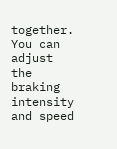together. You can adjust the braking intensity and speed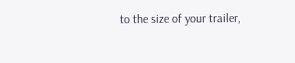to the size of your trailer,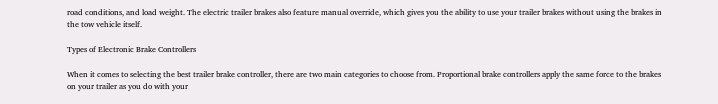road conditions, and load weight. The electric trailer brakes also feature manual override, which gives you the ability to use your trailer brakes without using the brakes in the tow vehicle itself.

Types of Electronic Brake Controllers

When it comes to selecting the best trailer brake controller, there are two main categories to choose from. Proportional brake controllers apply the same force to the brakes on your trailer as you do with your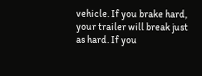vehicle. If you brake hard, your trailer will break just as hard. If you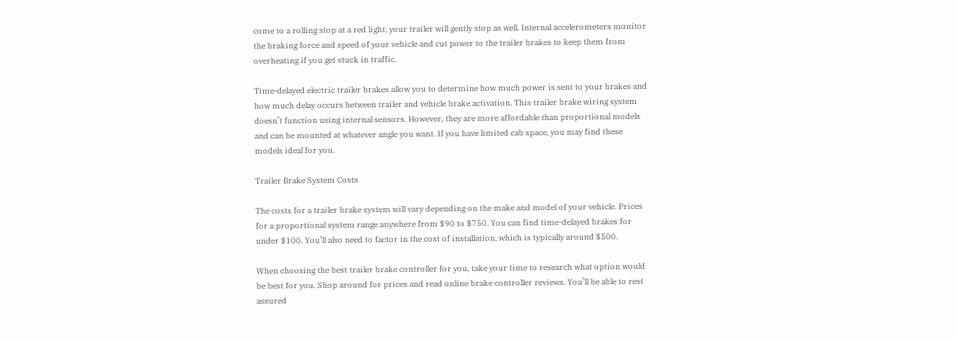come to a rolling stop at a red light, your trailer will gently stop as well. Internal accelerometers monitor the braking force and speed of your vehicle and cut power to the trailer brakes to keep them from overheating if you get stuck in traffic.

Time-delayed electric trailer brakes allow you to determine how much power is sent to your brakes and how much delay occurs between trailer and vehicle brake activation. This trailer brake wiring system doesn’t function using internal sensors. However, they are more affordable than proportional models and can be mounted at whatever angle you want. If you have limited cab space, you may find these models ideal for you.

Trailer Brake System Costs

The costs for a trailer brake system will vary depending on the make and model of your vehicle. Prices for a proportional system range anywhere from $90 to $750. You can find time-delayed brakes for under $100. You’ll also need to factor in the cost of installation, which is typically around $500.

When choosing the best trailer brake controller for you, take your time to research what option would be best for you. Shop around for prices and read online brake controller reviews. You’ll be able to rest assured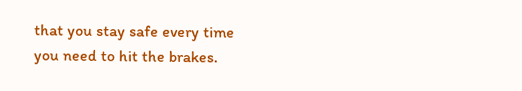that you stay safe every time you need to hit the brakes.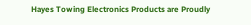Hayes Towing Electronics Products are Proudly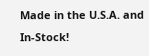Made in the U.S.A. and In-Stock!